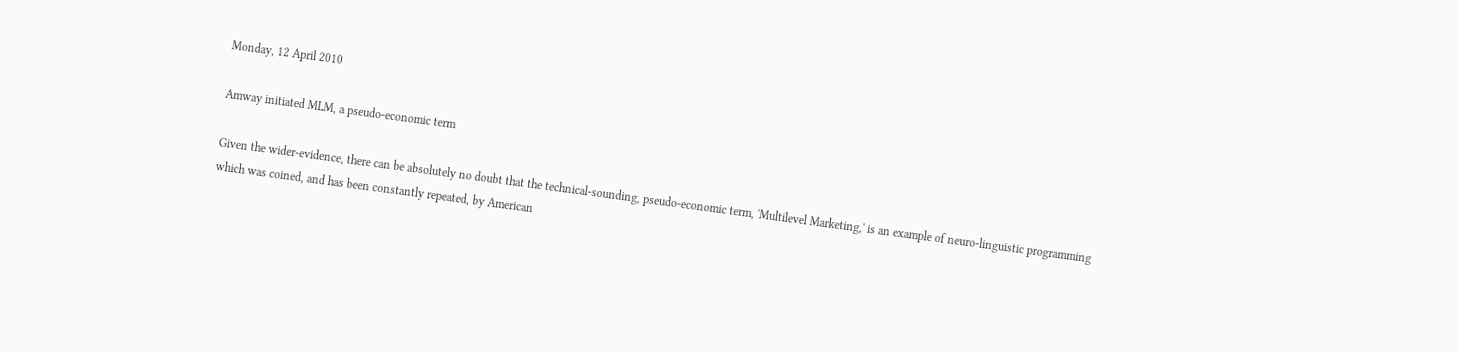Monday, 12 April 2010

Amway initiated MLM, a pseudo-economic term

Given the wider-evidence, there can be absolutely no doubt that the technical-sounding, pseudo-economic term, 'Multilevel Marketing,' is an example of neuro-linguistic programming which was coined, and has been constantly repeated, by American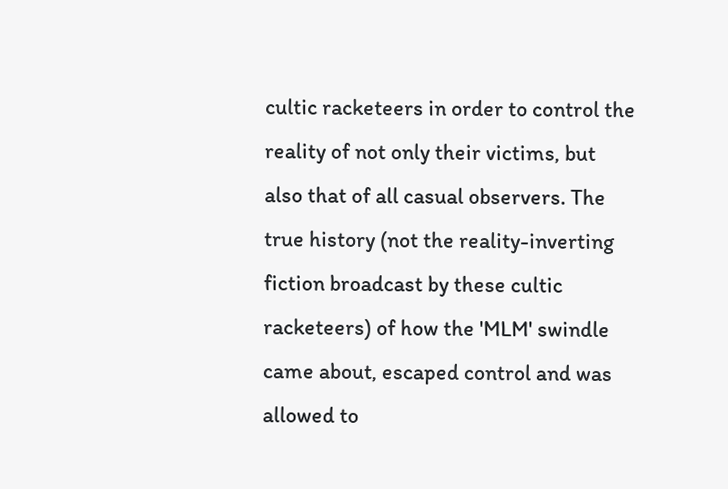cultic racketeers in order to control the reality of not only their victims, but also that of all casual observers. The true history (not the reality-inverting fiction broadcast by these cultic racketeers) of how the 'MLM' swindle came about, escaped control and was allowed to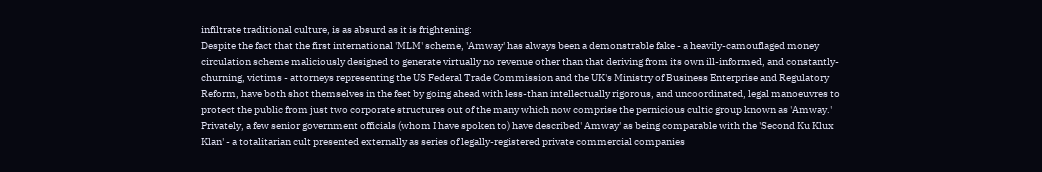infiltrate traditional culture, is as absurd as it is frightening:
Despite the fact that the first international 'MLM' scheme, 'Amway' has always been a demonstrable fake - a heavily-camouflaged money circulation scheme maliciously designed to generate virtually no revenue other than that deriving from its own ill-informed, and constantly-churning, victims - attorneys representing the US Federal Trade Commission and the UK's Ministry of Business Enterprise and Regulatory Reform, have both shot themselves in the feet by going ahead with less-than intellectually rigorous, and uncoordinated, legal manoeuvres to protect the public from just two corporate structures out of the many which now comprise the pernicious cultic group known as 'Amway.' Privately, a few senior government officials (whom I have spoken to) have described' Amway' as being comparable with the 'Second Ku Klux Klan' - a totalitarian cult presented externally as series of legally-registered private commercial companies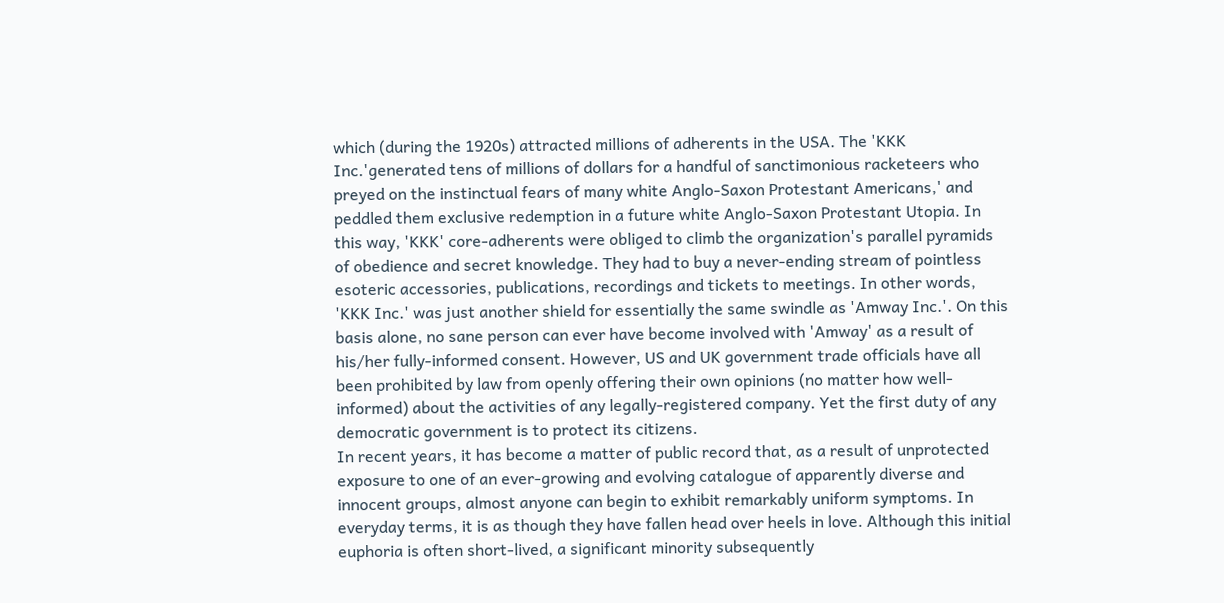which (during the 1920s) attracted millions of adherents in the USA. The 'KKK Inc.'generated tens of millions of dollars for a handful of sanctimonious racketeers who preyed on the instinctual fears of many white Anglo-Saxon Protestant Americans,' and peddled them exclusive redemption in a future white Anglo-Saxon Protestant Utopia. In this way, 'KKK' core-adherents were obliged to climb the organization's parallel pyramids of obedience and secret knowledge. They had to buy a never-ending stream of pointless esoteric accessories, publications, recordings and tickets to meetings. In other words, 'KKK Inc.' was just another shield for essentially the same swindle as 'Amway Inc.'. On this basis alone, no sane person can ever have become involved with 'Amway' as a result of his/her fully-informed consent. However, US and UK government trade officials have all been prohibited by law from openly offering their own opinions (no matter how well-informed) about the activities of any legally-registered company. Yet the first duty of any democratic government is to protect its citizens.
In recent years, it has become a matter of public record that, as a result of unprotected exposure to one of an ever-growing and evolving catalogue of apparently diverse and innocent groups, almost anyone can begin to exhibit remarkably uniform symptoms. In everyday terms, it is as though they have fallen head over heels in love. Although this initial euphoria is often short-lived, a significant minority subsequently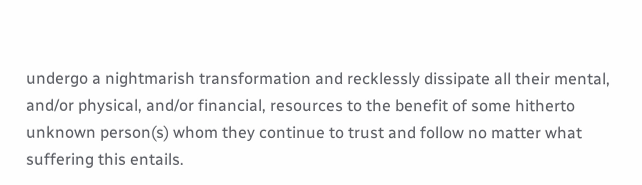undergo a nightmarish transformation and recklessly dissipate all their mental, and/or physical, and/or financial, resources to the benefit of some hitherto unknown person(s) whom they continue to trust and follow no matter what suffering this entails.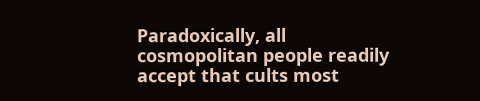Paradoxically, all cosmopolitan people readily accept that cults most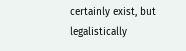certainly exist, but legalistically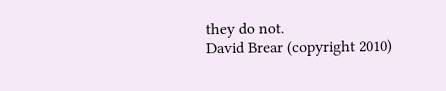they do not.
David Brear (copyright 2010)